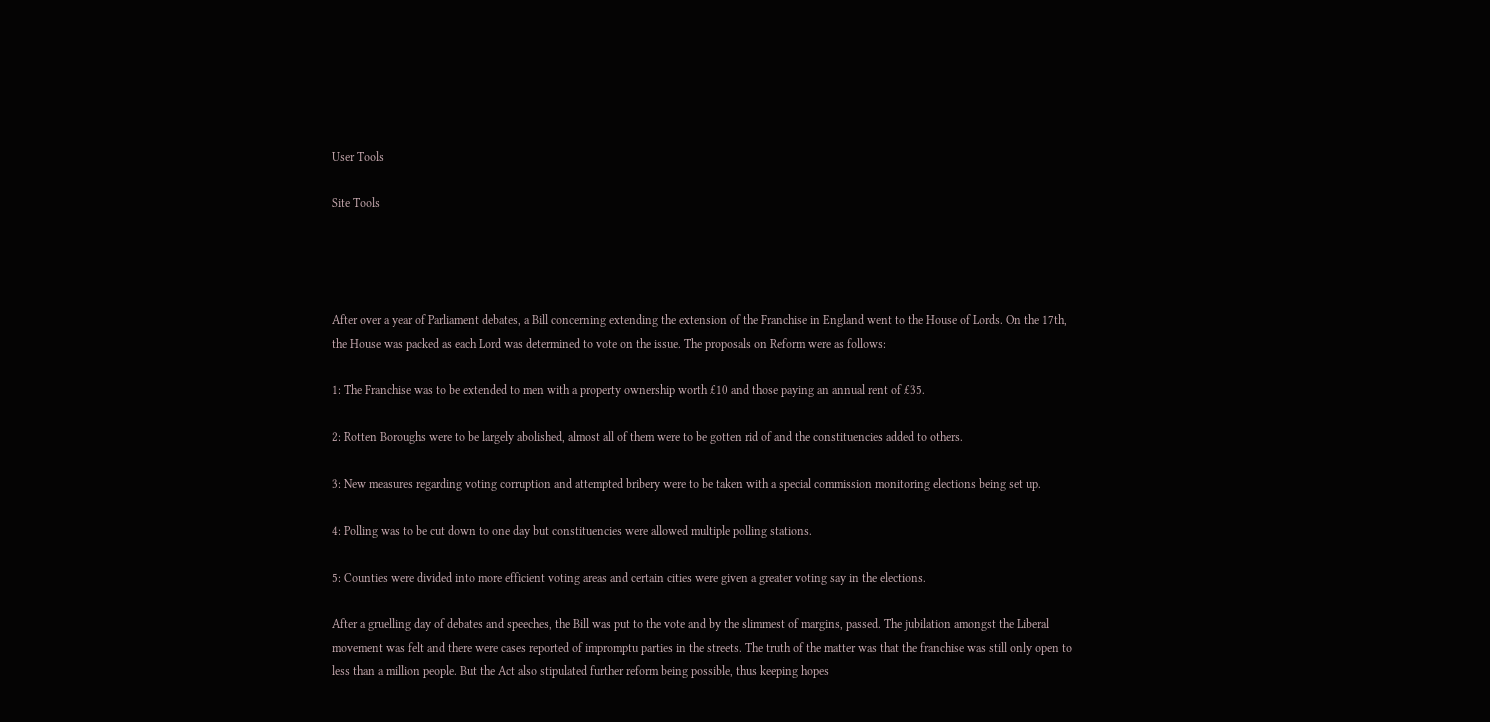User Tools

Site Tools




After over a year of Parliament debates, a Bill concerning extending the extension of the Franchise in England went to the House of Lords. On the 17th, the House was packed as each Lord was determined to vote on the issue. The proposals on Reform were as follows:

1: The Franchise was to be extended to men with a property ownership worth £10 and those paying an annual rent of £35.

2: Rotten Boroughs were to be largely abolished, almost all of them were to be gotten rid of and the constituencies added to others.

3: New measures regarding voting corruption and attempted bribery were to be taken with a special commission monitoring elections being set up.

4: Polling was to be cut down to one day but constituencies were allowed multiple polling stations.

5: Counties were divided into more efficient voting areas and certain cities were given a greater voting say in the elections.

After a gruelling day of debates and speeches, the Bill was put to the vote and by the slimmest of margins, passed. The jubilation amongst the Liberal movement was felt and there were cases reported of impromptu parties in the streets. The truth of the matter was that the franchise was still only open to less than a million people. But the Act also stipulated further reform being possible, thus keeping hopes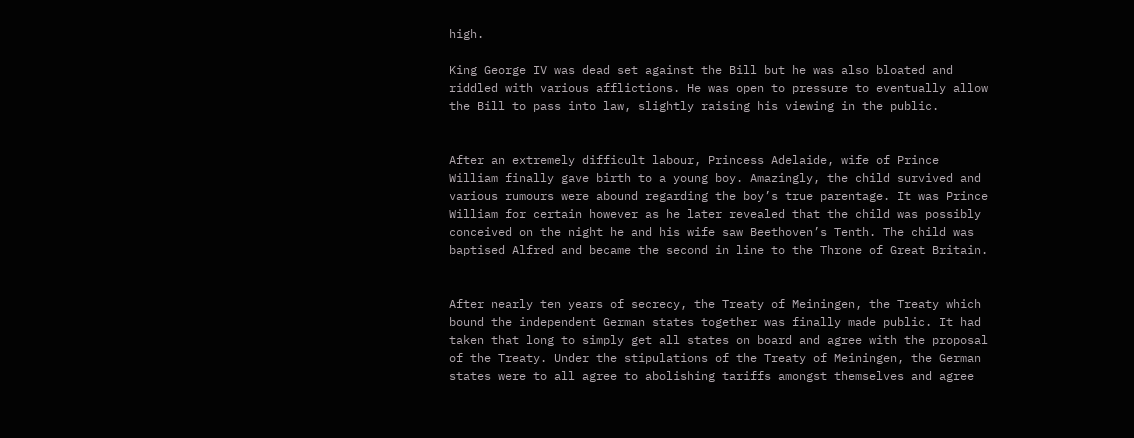high.

King George IV was dead set against the Bill but he was also bloated and riddled with various afflictions. He was open to pressure to eventually allow the Bill to pass into law, slightly raising his viewing in the public.


After an extremely difficult labour, Princess Adelaide, wife of Prince William finally gave birth to a young boy. Amazingly, the child survived and various rumours were abound regarding the boy’s true parentage. It was Prince William for certain however as he later revealed that the child was possibly conceived on the night he and his wife saw Beethoven’s Tenth. The child was baptised Alfred and became the second in line to the Throne of Great Britain.


After nearly ten years of secrecy, the Treaty of Meiningen, the Treaty which bound the independent German states together was finally made public. It had taken that long to simply get all states on board and agree with the proposal of the Treaty. Under the stipulations of the Treaty of Meiningen, the German states were to all agree to abolishing tariffs amongst themselves and agree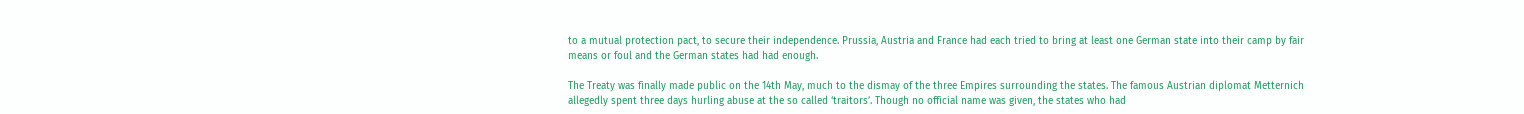to a mutual protection pact, to secure their independence. Prussia, Austria and France had each tried to bring at least one German state into their camp by fair means or foul and the German states had had enough.

The Treaty was finally made public on the 14th May, much to the dismay of the three Empires surrounding the states. The famous Austrian diplomat Metternich allegedly spent three days hurling abuse at the so called ‘traitors’. Though no official name was given, the states who had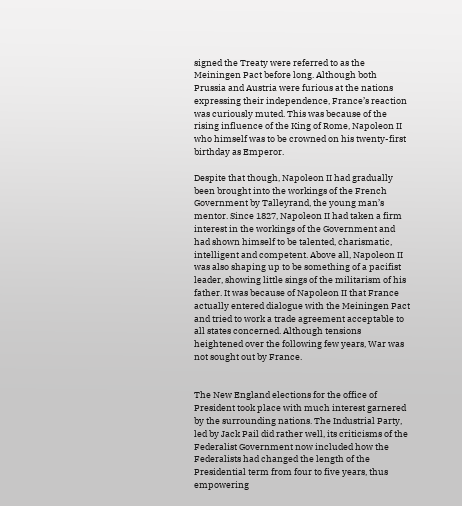signed the Treaty were referred to as the Meiningen Pact before long. Although both Prussia and Austria were furious at the nations expressing their independence, France’s reaction was curiously muted. This was because of the rising influence of the King of Rome, Napoleon II who himself was to be crowned on his twenty-first birthday as Emperor.

Despite that though, Napoleon II had gradually been brought into the workings of the French Government by Talleyrand, the young man’s mentor. Since 1827, Napoleon II had taken a firm interest in the workings of the Government and had shown himself to be talented, charismatic, intelligent and competent. Above all, Napoleon II was also shaping up to be something of a pacifist leader, showing little sings of the militarism of his father. It was because of Napoleon II that France actually entered dialogue with the Meiningen Pact and tried to work a trade agreement acceptable to all states concerned. Although tensions heightened over the following few years, War was not sought out by France.


The New England elections for the office of President took place with much interest garnered by the surrounding nations. The Industrial Party, led by Jack Pail did rather well, its criticisms of the Federalist Government now included how the Federalists had changed the length of the Presidential term from four to five years, thus empowering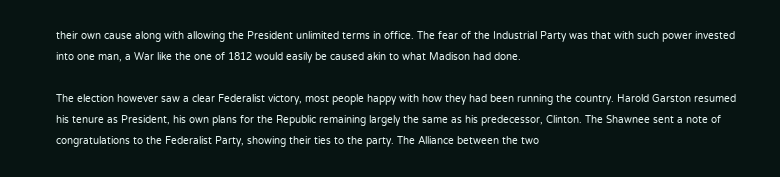their own cause along with allowing the President unlimited terms in office. The fear of the Industrial Party was that with such power invested into one man, a War like the one of 1812 would easily be caused akin to what Madison had done.

The election however saw a clear Federalist victory, most people happy with how they had been running the country. Harold Garston resumed his tenure as President, his own plans for the Republic remaining largely the same as his predecessor, Clinton. The Shawnee sent a note of congratulations to the Federalist Party, showing their ties to the party. The Alliance between the two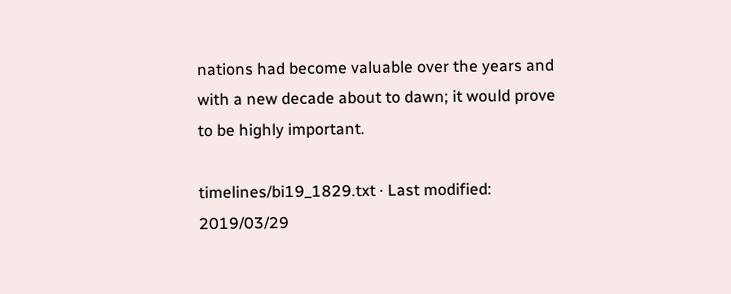nations had become valuable over the years and with a new decade about to dawn; it would prove to be highly important.

timelines/bi19_1829.txt · Last modified: 2019/03/29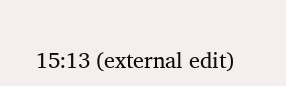15:13 (external edit)